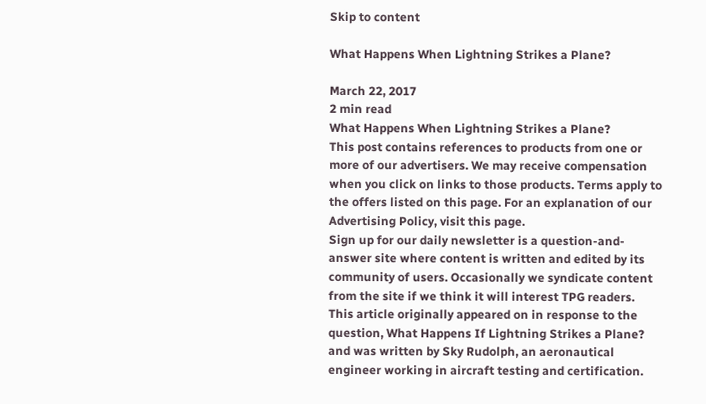Skip to content

What Happens When Lightning Strikes a Plane?

March 22, 2017
2 min read
What Happens When Lightning Strikes a Plane?
This post contains references to products from one or more of our advertisers. We may receive compensation when you click on links to those products. Terms apply to the offers listed on this page. For an explanation of our Advertising Policy, visit this page.
Sign up for our daily newsletter is a question-and-answer site where content is written and edited by its community of users. Occasionally we syndicate content from the site if we think it will interest TPG readers. This article originally appeared on in response to the question, What Happens If Lightning Strikes a Plane? and was written by Sky Rudolph, an aeronautical engineer working in aircraft testing and certification.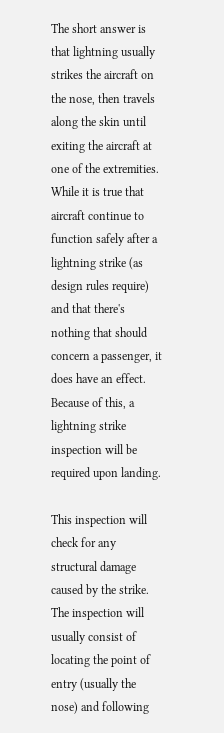The short answer is that lightning usually strikes the aircraft on the nose, then travels along the skin until exiting the aircraft at one of the extremities. While it is true that aircraft continue to function safely after a lightning strike (as design rules require) and that there's nothing that should concern a passenger, it does have an effect. Because of this, a lightning strike inspection will be required upon landing.

This inspection will check for any structural damage caused by the strike. The inspection will usually consist of locating the point of entry (usually the nose) and following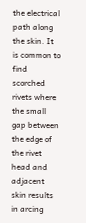the electrical path along the skin. It is common to find scorched rivets where the small gap between the edge of the rivet head and adjacent skin results in arcing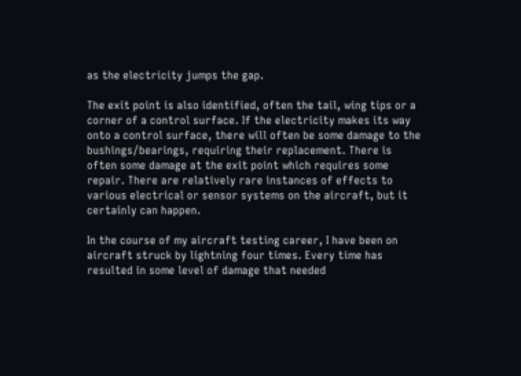as the electricity jumps the gap.

The exit point is also identified, often the tail, wing tips or a corner of a control surface. If the electricity makes its way onto a control surface, there will often be some damage to the bushings/bearings, requiring their replacement. There is often some damage at the exit point which requires some repair. There are relatively rare instances of effects to various electrical or sensor systems on the aircraft, but it certainly can happen.

In the course of my aircraft testing career, I have been on aircraft struck by lightning four times. Every time has resulted in some level of damage that needed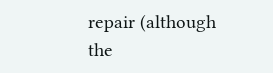repair (although the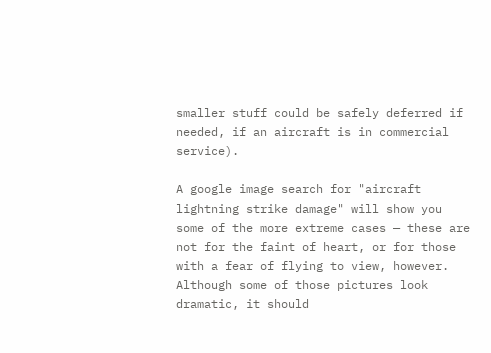smaller stuff could be safely deferred if needed, if an aircraft is in commercial service).

A google image search for "aircraft lightning strike damage" will show you some of the more extreme cases — these are not for the faint of heart, or for those with a fear of flying to view, however. Although some of those pictures look dramatic, it should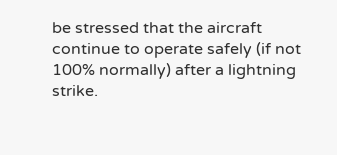be stressed that the aircraft continue to operate safely (if not 100% normally) after a lightning strike.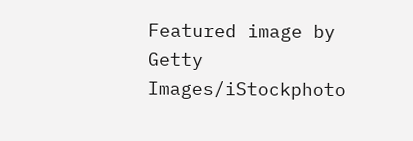Featured image by Getty Images/iStockphoto